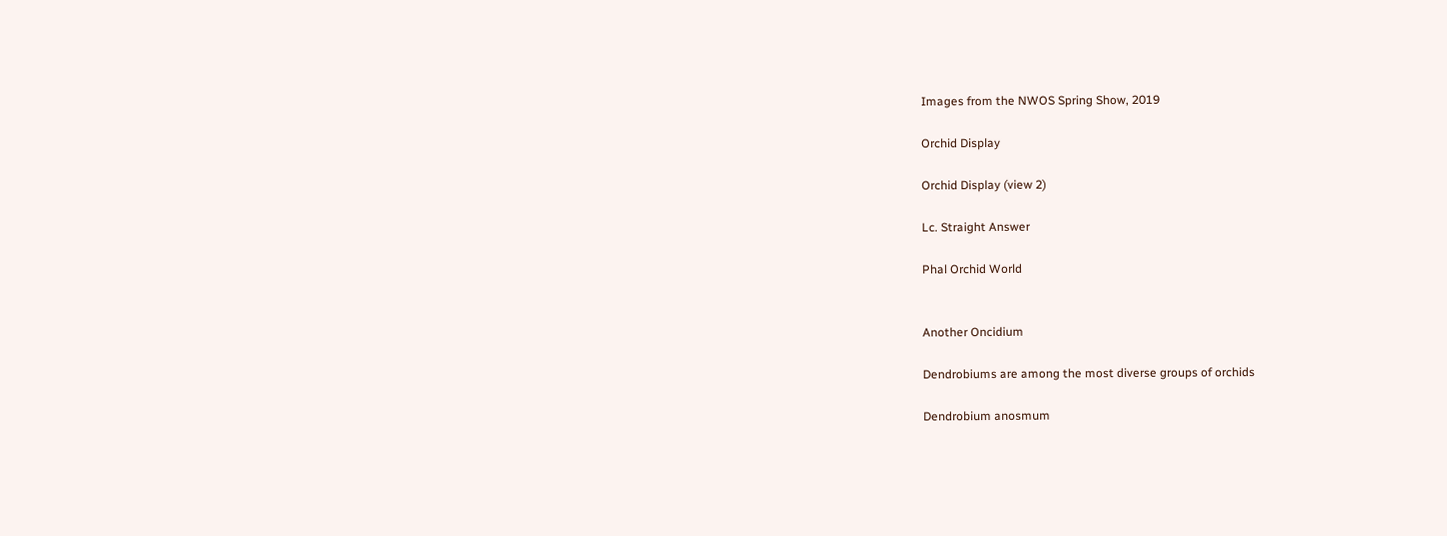Images from the NWOS Spring Show, 2019

Orchid Display

Orchid Display (view 2)

Lc. Straight Answer

Phal Orchid World


Another Oncidium

Dendrobiums are among the most diverse groups of orchids

Dendrobium anosmum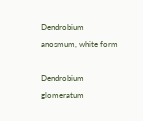Dendrobium anosmum, white form

Dendrobium glomeratum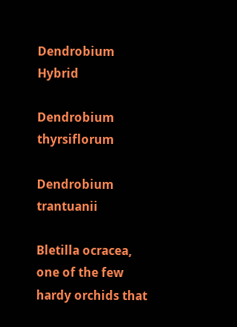Dendrobium Hybrid

Dendrobium thyrsiflorum

Dendrobium trantuanii

Bletilla ocracea, one of the few hardy orchids that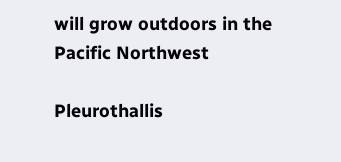will grow outdoors in the Pacific Northwest

Pleurothallis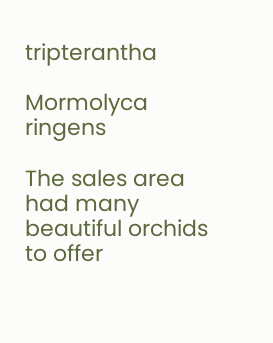tripterantha

Mormolyca ringens

The sales area had many beautiful orchids to offer